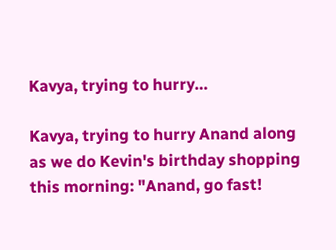Kavya, trying to hurry…

Kavya, trying to hurry Anand along as we do Kevin's birthday shopping this morning: "Anand, go fast!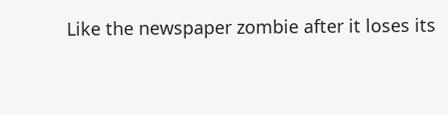Like the newspaper zombie after it loses its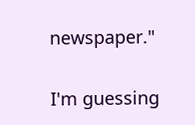newspaper."

I'm guessing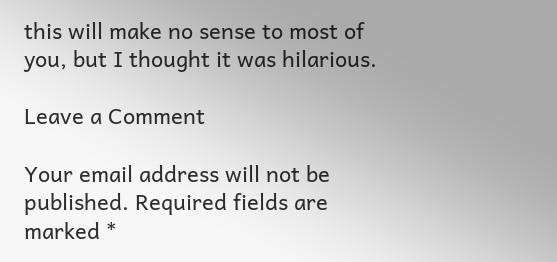this will make no sense to most of you, but I thought it was hilarious.

Leave a Comment

Your email address will not be published. Required fields are marked *